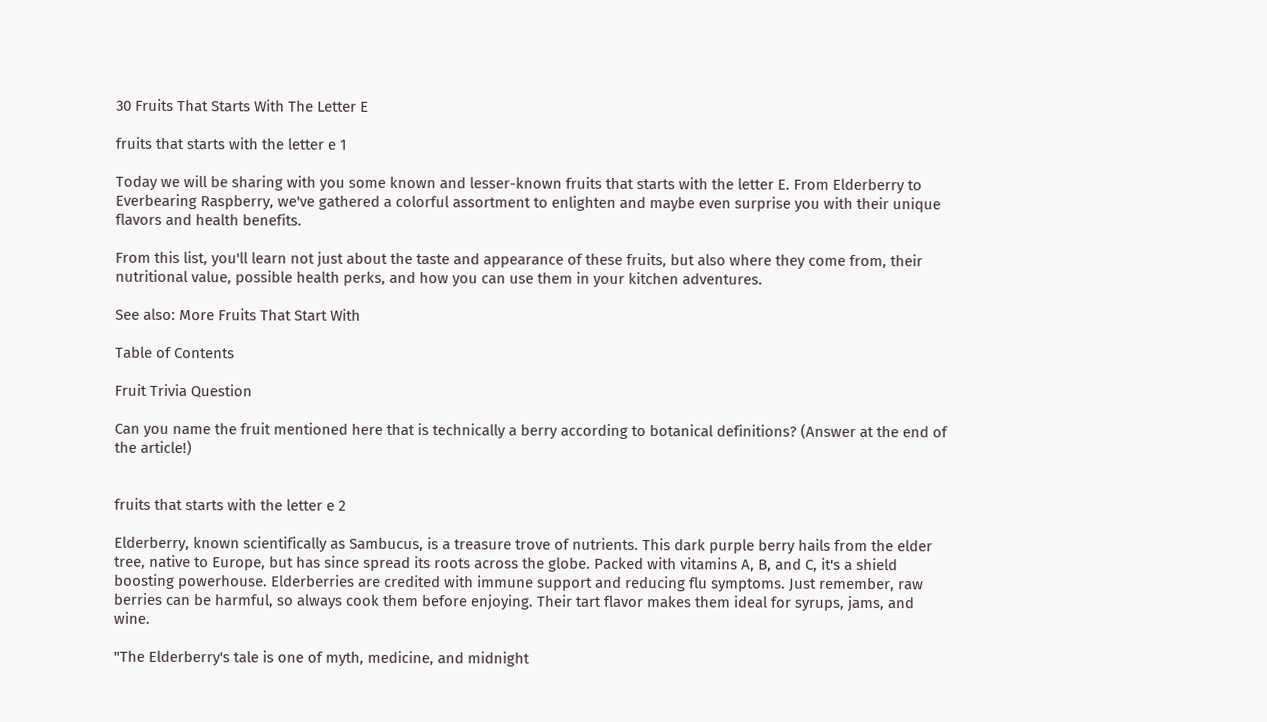30 Fruits That Starts With The Letter E

fruits that starts with the letter e 1

Today we will be sharing with you some known and lesser-known fruits that starts with the letter E. From Elderberry to Everbearing Raspberry, we've gathered a colorful assortment to enlighten and maybe even surprise you with their unique flavors and health benefits.

From this list, you'll learn not just about the taste and appearance of these fruits, but also where they come from, their nutritional value, possible health perks, and how you can use them in your kitchen adventures.

See also: More Fruits That Start With

Table of Contents

Fruit Trivia Question

Can you name the fruit mentioned here that is technically a berry according to botanical definitions? (Answer at the end of the article!)


fruits that starts with the letter e 2

Elderberry, known scientifically as Sambucus, is a treasure trove of nutrients. This dark purple berry hails from the elder tree, native to Europe, but has since spread its roots across the globe. Packed with vitamins A, B, and C, it's a shield boosting powerhouse. Elderberries are credited with immune support and reducing flu symptoms. Just remember, raw berries can be harmful, so always cook them before enjoying. Their tart flavor makes them ideal for syrups, jams, and wine.

"The Elderberry's tale is one of myth, medicine, and midnight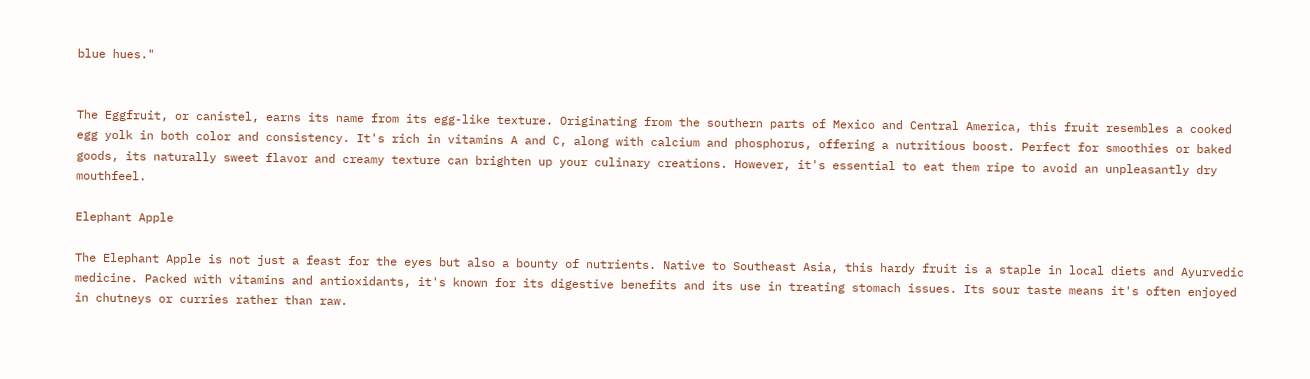blue hues."


The Eggfruit, or canistel, earns its name from its egg-like texture. Originating from the southern parts of Mexico and Central America, this fruit resembles a cooked egg yolk in both color and consistency. It's rich in vitamins A and C, along with calcium and phosphorus, offering a nutritious boost. Perfect for smoothies or baked goods, its naturally sweet flavor and creamy texture can brighten up your culinary creations. However, it's essential to eat them ripe to avoid an unpleasantly dry mouthfeel.

Elephant Apple

The Elephant Apple is not just a feast for the eyes but also a bounty of nutrients. Native to Southeast Asia, this hardy fruit is a staple in local diets and Ayurvedic medicine. Packed with vitamins and antioxidants, it's known for its digestive benefits and its use in treating stomach issues. Its sour taste means it's often enjoyed in chutneys or curries rather than raw.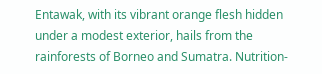Entawak, with its vibrant orange flesh hidden under a modest exterior, hails from the rainforests of Borneo and Sumatra. Nutrition-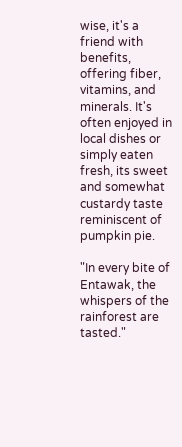wise, it's a friend with benefits, offering fiber, vitamins, and minerals. It's often enjoyed in local dishes or simply eaten fresh, its sweet and somewhat custardy taste reminiscent of pumpkin pie.

"In every bite of Entawak, the whispers of the rainforest are tasted."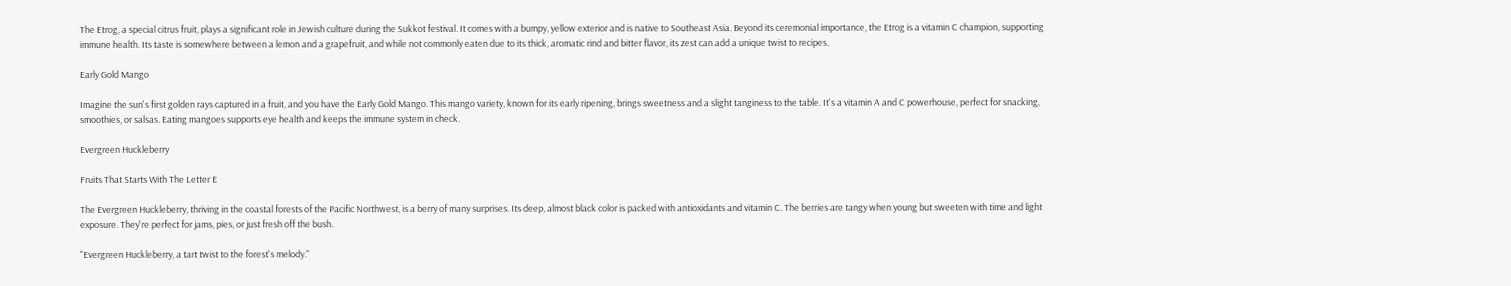The Etrog, a special citrus fruit, plays a significant role in Jewish culture during the Sukkot festival. It comes with a bumpy, yellow exterior and is native to Southeast Asia. Beyond its ceremonial importance, the Etrog is a vitamin C champion, supporting immune health. Its taste is somewhere between a lemon and a grapefruit, and while not commonly eaten due to its thick, aromatic rind and bitter flavor, its zest can add a unique twist to recipes.

Early Gold Mango

Imagine the sun's first golden rays captured in a fruit, and you have the Early Gold Mango. This mango variety, known for its early ripening, brings sweetness and a slight tanginess to the table. It's a vitamin A and C powerhouse, perfect for snacking, smoothies, or salsas. Eating mangoes supports eye health and keeps the immune system in check.

Evergreen Huckleberry

Fruits That Starts With The Letter E

The Evergreen Huckleberry, thriving in the coastal forests of the Pacific Northwest, is a berry of many surprises. Its deep, almost black color is packed with antioxidants and vitamin C. The berries are tangy when young but sweeten with time and light exposure. They're perfect for jams, pies, or just fresh off the bush.

"Evergreen Huckleberry, a tart twist to the forest's melody."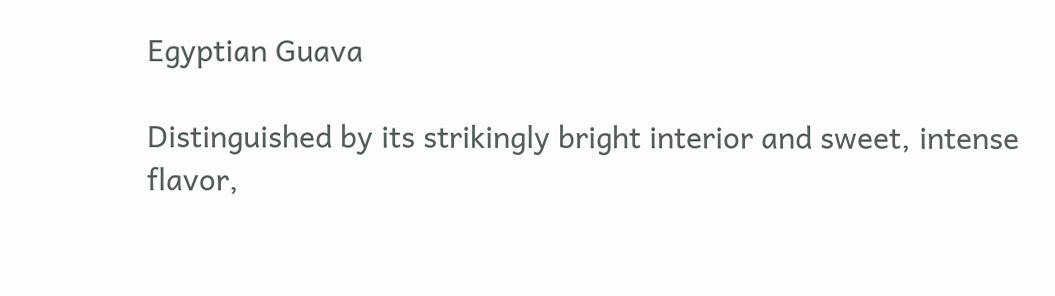Egyptian Guava

Distinguished by its strikingly bright interior and sweet, intense flavor,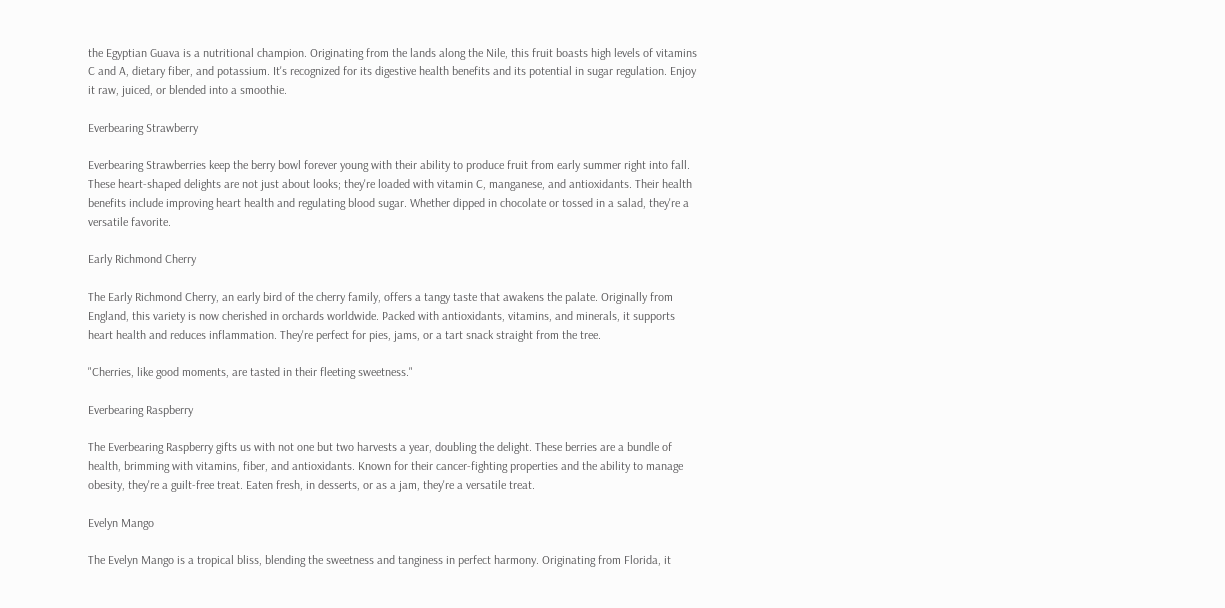the Egyptian Guava is a nutritional champion. Originating from the lands along the Nile, this fruit boasts high levels of vitamins C and A, dietary fiber, and potassium. It's recognized for its digestive health benefits and its potential in sugar regulation. Enjoy it raw, juiced, or blended into a smoothie.

Everbearing Strawberry

Everbearing Strawberries keep the berry bowl forever young with their ability to produce fruit from early summer right into fall. These heart-shaped delights are not just about looks; they're loaded with vitamin C, manganese, and antioxidants. Their health benefits include improving heart health and regulating blood sugar. Whether dipped in chocolate or tossed in a salad, they're a versatile favorite.

Early Richmond Cherry

The Early Richmond Cherry, an early bird of the cherry family, offers a tangy taste that awakens the palate. Originally from England, this variety is now cherished in orchards worldwide. Packed with antioxidants, vitamins, and minerals, it supports heart health and reduces inflammation. They're perfect for pies, jams, or a tart snack straight from the tree.

"Cherries, like good moments, are tasted in their fleeting sweetness."

Everbearing Raspberry

The Everbearing Raspberry gifts us with not one but two harvests a year, doubling the delight. These berries are a bundle of health, brimming with vitamins, fiber, and antioxidants. Known for their cancer-fighting properties and the ability to manage obesity, they're a guilt-free treat. Eaten fresh, in desserts, or as a jam, they're a versatile treat.

Evelyn Mango

The Evelyn Mango is a tropical bliss, blending the sweetness and tanginess in perfect harmony. Originating from Florida, it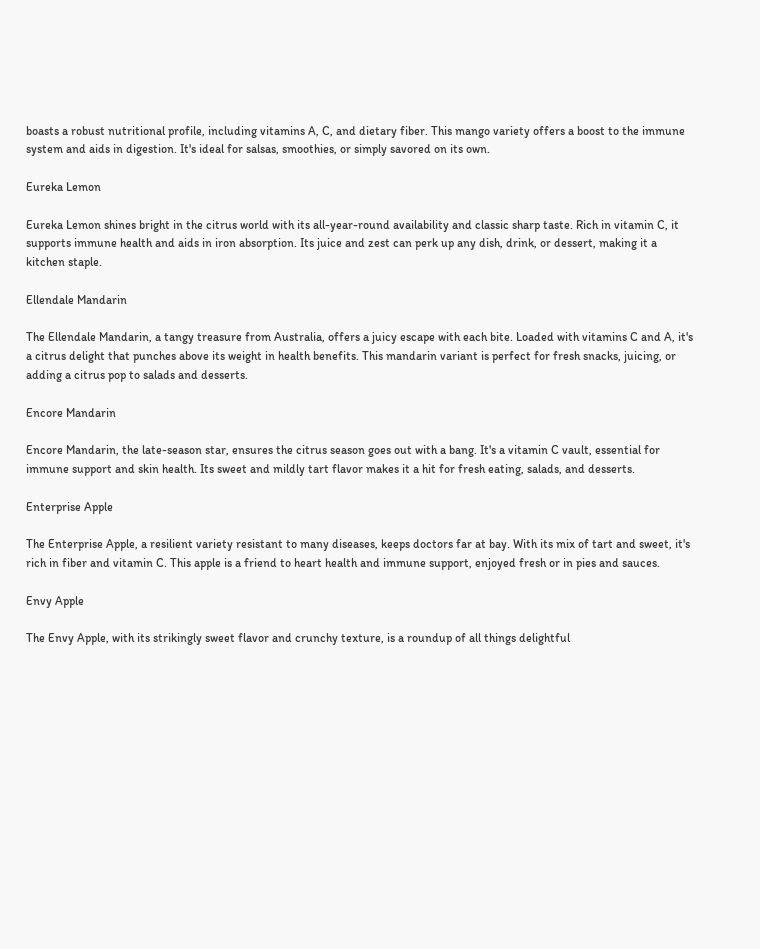boasts a robust nutritional profile, including vitamins A, C, and dietary fiber. This mango variety offers a boost to the immune system and aids in digestion. It's ideal for salsas, smoothies, or simply savored on its own.

Eureka Lemon

Eureka Lemon shines bright in the citrus world with its all-year-round availability and classic sharp taste. Rich in vitamin C, it supports immune health and aids in iron absorption. Its juice and zest can perk up any dish, drink, or dessert, making it a kitchen staple.

Ellendale Mandarin

The Ellendale Mandarin, a tangy treasure from Australia, offers a juicy escape with each bite. Loaded with vitamins C and A, it's a citrus delight that punches above its weight in health benefits. This mandarin variant is perfect for fresh snacks, juicing, or adding a citrus pop to salads and desserts.

Encore Mandarin

Encore Mandarin, the late-season star, ensures the citrus season goes out with a bang. It's a vitamin C vault, essential for immune support and skin health. Its sweet and mildly tart flavor makes it a hit for fresh eating, salads, and desserts.

Enterprise Apple

The Enterprise Apple, a resilient variety resistant to many diseases, keeps doctors far at bay. With its mix of tart and sweet, it's rich in fiber and vitamin C. This apple is a friend to heart health and immune support, enjoyed fresh or in pies and sauces.

Envy Apple

The Envy Apple, with its strikingly sweet flavor and crunchy texture, is a roundup of all things delightful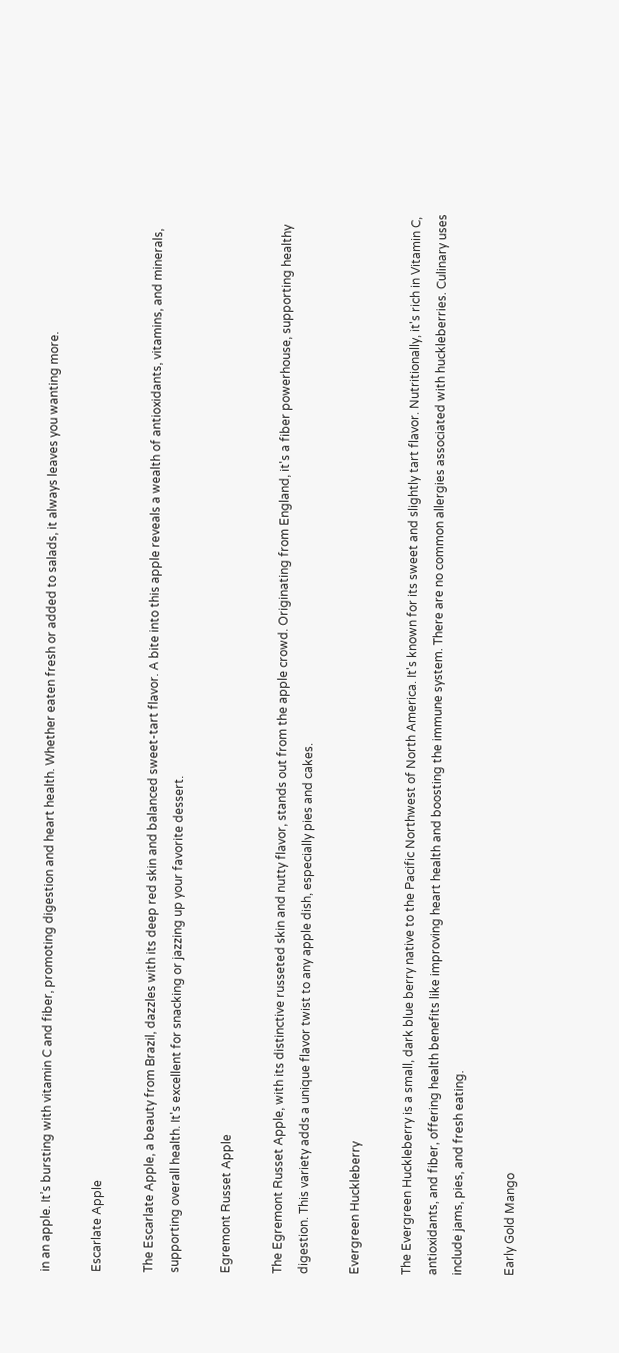in an apple. It’s bursting with vitamin C and fiber, promoting digestion and heart health. Whether eaten fresh or added to salads, it always leaves you wanting more.

Escarlate Apple

The Escarlate Apple, a beauty from Brazil, dazzles with its deep red skin and balanced sweet-tart flavor. A bite into this apple reveals a wealth of antioxidants, vitamins, and minerals, supporting overall health. It's excellent for snacking or jazzing up your favorite dessert.

Egremont Russet Apple

The Egremont Russet Apple, with its distinctive russeted skin and nutty flavor, stands out from the apple crowd. Originating from England, it's a fiber powerhouse, supporting healthy digestion. This variety adds a unique flavor twist to any apple dish, especially pies and cakes.

Evergreen Huckleberry

The Evergreen Huckleberry is a small, dark blue berry native to the Pacific Northwest of North America. It's known for its sweet and slightly tart flavor. Nutritionally, it's rich in Vitamin C, antioxidants, and fiber, offering health benefits like improving heart health and boosting the immune system. There are no common allergies associated with huckleberries. Culinary uses include jams, pies, and fresh eating.

Early Gold Mango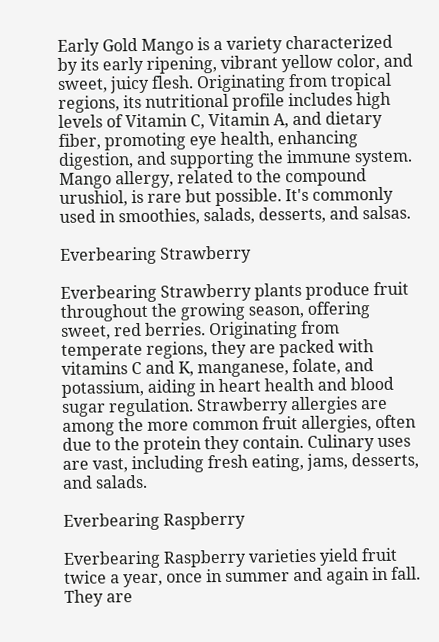Early Gold Mango is a variety characterized by its early ripening, vibrant yellow color, and sweet, juicy flesh. Originating from tropical regions, its nutritional profile includes high levels of Vitamin C, Vitamin A, and dietary fiber, promoting eye health, enhancing digestion, and supporting the immune system. Mango allergy, related to the compound urushiol, is rare but possible. It's commonly used in smoothies, salads, desserts, and salsas.

Everbearing Strawberry

Everbearing Strawberry plants produce fruit throughout the growing season, offering sweet, red berries. Originating from temperate regions, they are packed with vitamins C and K, manganese, folate, and potassium, aiding in heart health and blood sugar regulation. Strawberry allergies are among the more common fruit allergies, often due to the protein they contain. Culinary uses are vast, including fresh eating, jams, desserts, and salads.

Everbearing Raspberry

Everbearing Raspberry varieties yield fruit twice a year, once in summer and again in fall. They are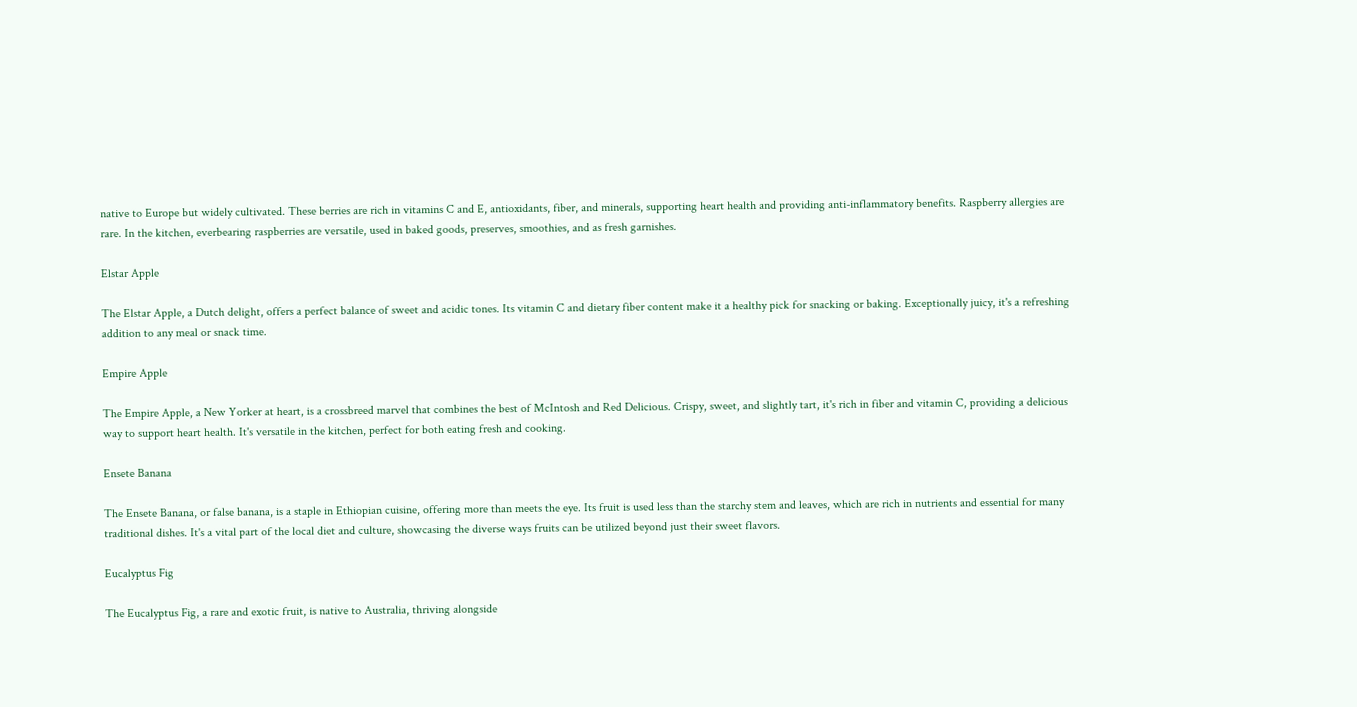native to Europe but widely cultivated. These berries are rich in vitamins C and E, antioxidants, fiber, and minerals, supporting heart health and providing anti-inflammatory benefits. Raspberry allergies are rare. In the kitchen, everbearing raspberries are versatile, used in baked goods, preserves, smoothies, and as fresh garnishes.

Elstar Apple

The Elstar Apple, a Dutch delight, offers a perfect balance of sweet and acidic tones. Its vitamin C and dietary fiber content make it a healthy pick for snacking or baking. Exceptionally juicy, it's a refreshing addition to any meal or snack time.

Empire Apple

The Empire Apple, a New Yorker at heart, is a crossbreed marvel that combines the best of McIntosh and Red Delicious. Crispy, sweet, and slightly tart, it's rich in fiber and vitamin C, providing a delicious way to support heart health. It's versatile in the kitchen, perfect for both eating fresh and cooking.

Ensete Banana

The Ensete Banana, or false banana, is a staple in Ethiopian cuisine, offering more than meets the eye. Its fruit is used less than the starchy stem and leaves, which are rich in nutrients and essential for many traditional dishes. It's a vital part of the local diet and culture, showcasing the diverse ways fruits can be utilized beyond just their sweet flavors.

Eucalyptus Fig

The Eucalyptus Fig, a rare and exotic fruit, is native to Australia, thriving alongside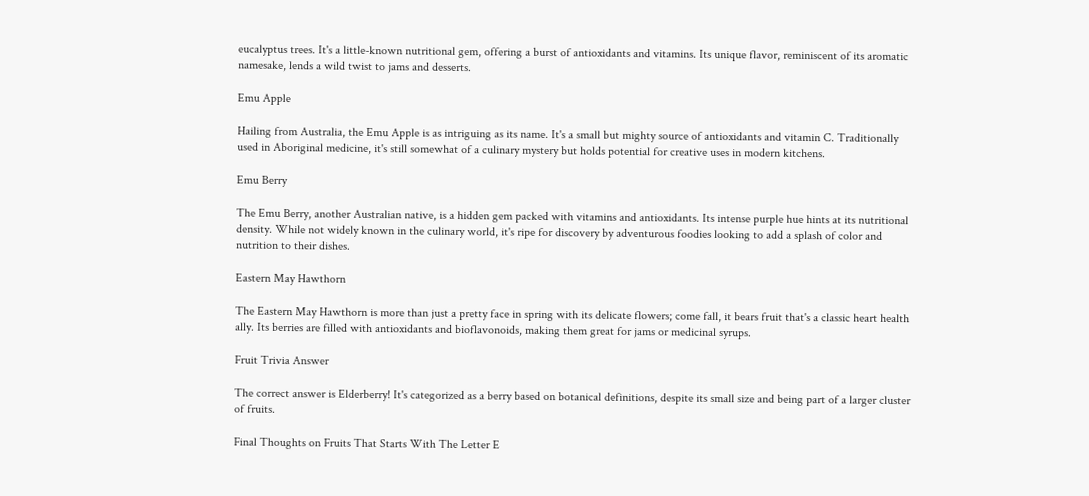eucalyptus trees. It's a little-known nutritional gem, offering a burst of antioxidants and vitamins. Its unique flavor, reminiscent of its aromatic namesake, lends a wild twist to jams and desserts.

Emu Apple

Hailing from Australia, the Emu Apple is as intriguing as its name. It's a small but mighty source of antioxidants and vitamin C. Traditionally used in Aboriginal medicine, it's still somewhat of a culinary mystery but holds potential for creative uses in modern kitchens.

Emu Berry

The Emu Berry, another Australian native, is a hidden gem packed with vitamins and antioxidants. Its intense purple hue hints at its nutritional density. While not widely known in the culinary world, it's ripe for discovery by adventurous foodies looking to add a splash of color and nutrition to their dishes.

Eastern May Hawthorn

The Eastern May Hawthorn is more than just a pretty face in spring with its delicate flowers; come fall, it bears fruit that's a classic heart health ally. Its berries are filled with antioxidants and bioflavonoids, making them great for jams or medicinal syrups.

Fruit Trivia Answer

The correct answer is Elderberry! It's categorized as a berry based on botanical definitions, despite its small size and being part of a larger cluster of fruits.

Final Thoughts on Fruits That Starts With The Letter E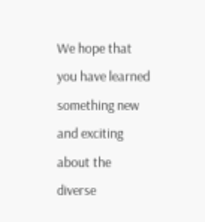We hope that you have learned something new and exciting about the diverse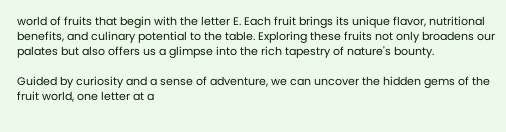world of fruits that begin with the letter E. Each fruit brings its unique flavor, nutritional benefits, and culinary potential to the table. Exploring these fruits not only broadens our palates but also offers us a glimpse into the rich tapestry of nature's bounty.

Guided by curiosity and a sense of adventure, we can uncover the hidden gems of the fruit world, one letter at a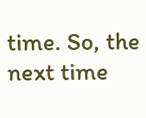time. So, the next time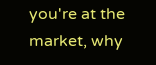you're at the market, why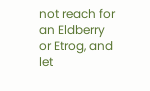not reach for an Eldberry or Etrog, and let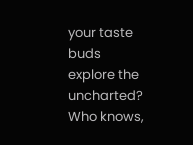your taste buds explore the uncharted? Who knows,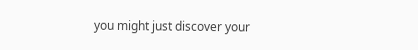you might just discover your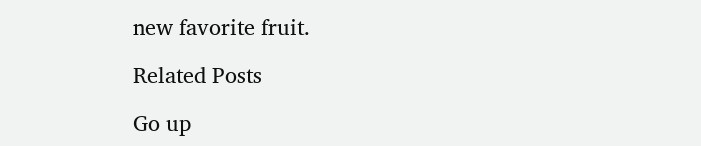new favorite fruit.

Related Posts

Go up